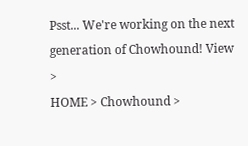Psst... We're working on the next generation of Chowhound! View >
HOME > Chowhound >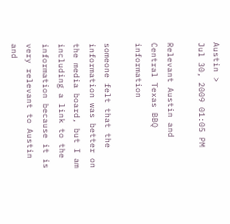Austin >
Jul 30, 2009 01:05 PM

Relevant Austin and Central Texas BBQ information

someone felt that the information was better on the media board, but I am including a link to the information because it is very relevant to Austin and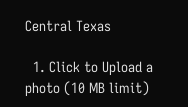Central Texas

  1. Click to Upload a photo (10 MB limit)